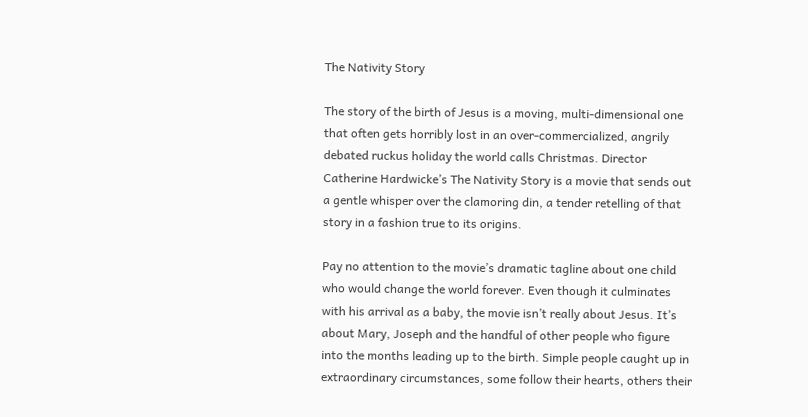The Nativity Story

The story of the birth of Jesus is a moving, multi-dimensional one that often gets horribly lost in an over-commercialized, angrily debated ruckus holiday the world calls Christmas. Director Catherine Hardwicke’s The Nativity Story is a movie that sends out a gentle whisper over the clamoring din, a tender retelling of that story in a fashion true to its origins.

Pay no attention to the movie’s dramatic tagline about one child who would change the world forever. Even though it culminates with his arrival as a baby, the movie isn’t really about Jesus. It’s about Mary, Joseph and the handful of other people who figure into the months leading up to the birth. Simple people caught up in extraordinary circumstances, some follow their hearts, others their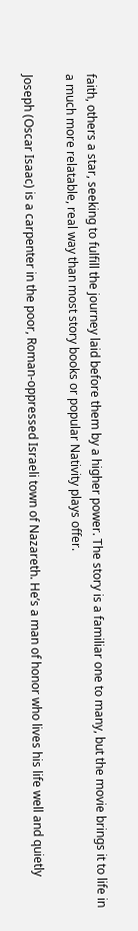faith, others a star, seeking to fulfill the journey laid before them by a higher power. The story is a familiar one to many, but the movie brings it to life in a much more relatable, real way than most story books or popular Nativity plays offer.

Joseph (Oscar Isaac) is a carpenter in the poor, Roman-oppressed Israeli town of Nazareth. He’s a man of honor who lives his life well and quietly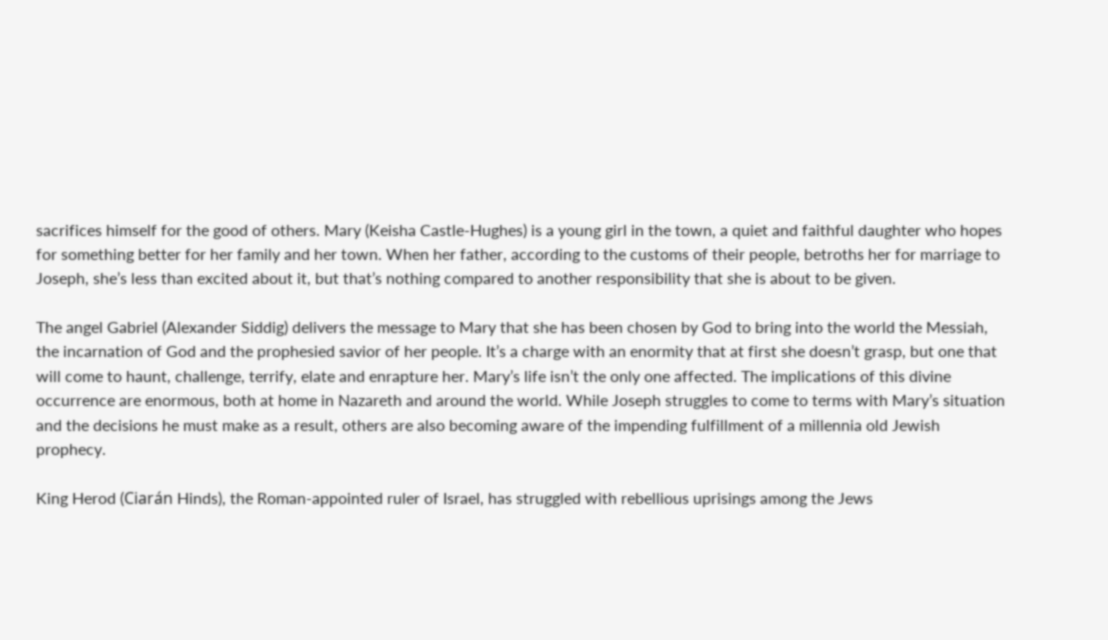sacrifices himself for the good of others. Mary (Keisha Castle-Hughes) is a young girl in the town, a quiet and faithful daughter who hopes for something better for her family and her town. When her father, according to the customs of their people, betroths her for marriage to Joseph, she’s less than excited about it, but that’s nothing compared to another responsibility that she is about to be given.

The angel Gabriel (Alexander Siddig) delivers the message to Mary that she has been chosen by God to bring into the world the Messiah, the incarnation of God and the prophesied savior of her people. It’s a charge with an enormity that at first she doesn’t grasp, but one that will come to haunt, challenge, terrify, elate and enrapture her. Mary’s life isn’t the only one affected. The implications of this divine occurrence are enormous, both at home in Nazareth and around the world. While Joseph struggles to come to terms with Mary’s situation and the decisions he must make as a result, others are also becoming aware of the impending fulfillment of a millennia old Jewish prophecy.

King Herod (Ciarán Hinds), the Roman-appointed ruler of Israel, has struggled with rebellious uprisings among the Jews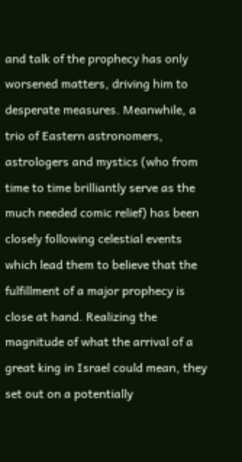and talk of the prophecy has only worsened matters, driving him to desperate measures. Meanwhile, a trio of Eastern astronomers, astrologers and mystics (who from time to time brilliantly serve as the much needed comic relief) has been closely following celestial events which lead them to believe that the fulfillment of a major prophecy is close at hand. Realizing the magnitude of what the arrival of a great king in Israel could mean, they set out on a potentially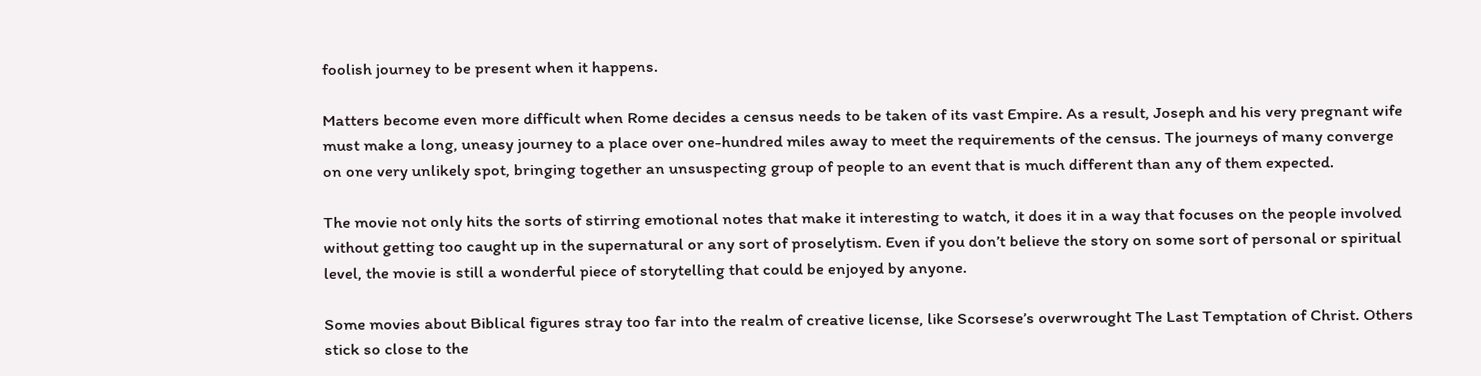foolish journey to be present when it happens.

Matters become even more difficult when Rome decides a census needs to be taken of its vast Empire. As a result, Joseph and his very pregnant wife must make a long, uneasy journey to a place over one-hundred miles away to meet the requirements of the census. The journeys of many converge on one very unlikely spot, bringing together an unsuspecting group of people to an event that is much different than any of them expected.

The movie not only hits the sorts of stirring emotional notes that make it interesting to watch, it does it in a way that focuses on the people involved without getting too caught up in the supernatural or any sort of proselytism. Even if you don’t believe the story on some sort of personal or spiritual level, the movie is still a wonderful piece of storytelling that could be enjoyed by anyone.

Some movies about Biblical figures stray too far into the realm of creative license, like Scorsese’s overwrought The Last Temptation of Christ. Others stick so close to the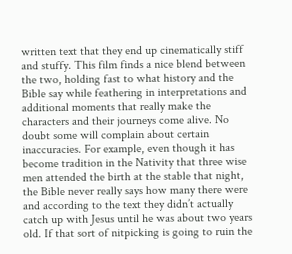written text that they end up cinematically stiff and stuffy. This film finds a nice blend between the two, holding fast to what history and the Bible say while feathering in interpretations and additional moments that really make the characters and their journeys come alive. No doubt some will complain about certain inaccuracies. For example, even though it has become tradition in the Nativity that three wise men attended the birth at the stable that night, the Bible never really says how many there were and according to the text they didn’t actually catch up with Jesus until he was about two years old. If that sort of nitpicking is going to ruin the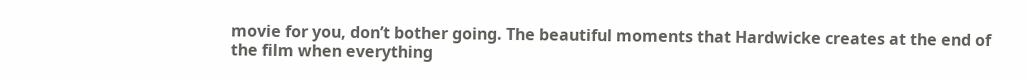movie for you, don’t bother going. The beautiful moments that Hardwicke creates at the end of the film when everything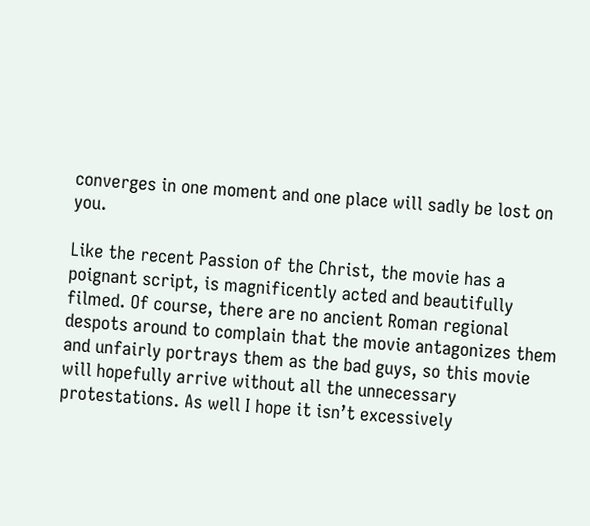converges in one moment and one place will sadly be lost on you.

Like the recent Passion of the Christ, the movie has a poignant script, is magnificently acted and beautifully filmed. Of course, there are no ancient Roman regional despots around to complain that the movie antagonizes them and unfairly portrays them as the bad guys, so this movie will hopefully arrive without all the unnecessary protestations. As well I hope it isn’t excessively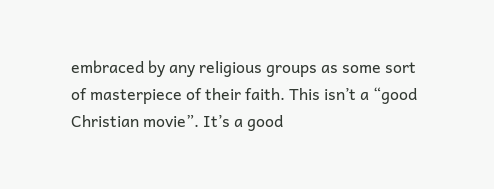embraced by any religious groups as some sort of masterpiece of their faith. This isn’t a “good Christian movie”. It’s a good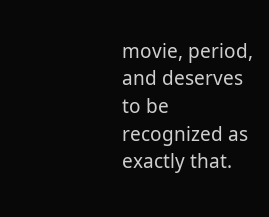movie, period, and deserves to be recognized as exactly that.